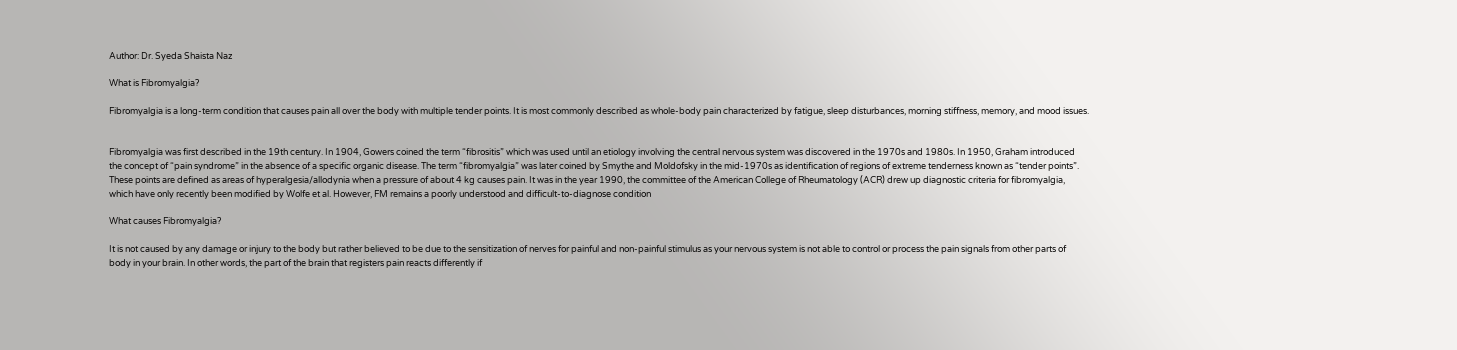Author: Dr. Syeda Shaista Naz

What is Fibromyalgia?

Fibromyalgia is a long-term condition that causes pain all over the body with multiple tender points. It is most commonly described as whole-body pain characterized by fatigue, sleep disturbances, morning stiffness, memory, and mood issues.


Fibromyalgia was first described in the 19th century. In 1904, Gowers coined the term “fibrositis” which was used until an etiology involving the central nervous system was discovered in the 1970s and 1980s. In 1950, Graham introduced the concept of “pain syndrome” in the absence of a specific organic disease. The term “fibromyalgia” was later coined by Smythe and Moldofsky in the mid-1970s as identification of regions of extreme tenderness known as “tender points”. These points are defined as areas of hyperalgesia/allodynia when a pressure of about 4 kg causes pain. It was in the year 1990, the committee of the American College of Rheumatology (ACR) drew up diagnostic criteria for fibromyalgia, which have only recently been modified by Wolfe et al. However, FM remains a poorly understood and difficult-to-diagnose condition

What causes Fibromyalgia?

It is not caused by any damage or injury to the body but rather believed to be due to the sensitization of nerves for painful and non-painful stimulus as your nervous system is not able to control or process the pain signals from other parts of body in your brain. In other words, the part of the brain that registers pain reacts differently if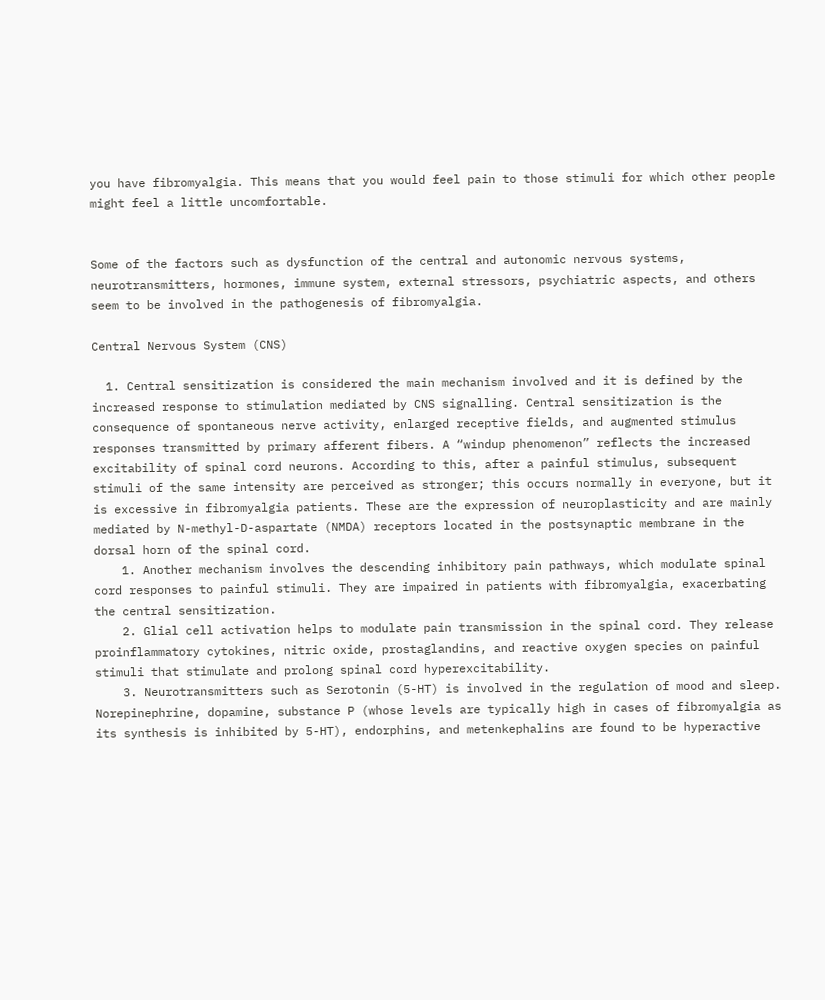you have fibromyalgia. This means that you would feel pain to those stimuli for which other people might feel a little uncomfortable.


Some of the factors such as dysfunction of the central and autonomic nervous systems, neurotransmitters, hormones, immune system, external stressors, psychiatric aspects, and others seem to be involved in the pathogenesis of fibromyalgia.

Central Nervous System (CNS)

  1. Central sensitization is considered the main mechanism involved and it is defined by the increased response to stimulation mediated by CNS signalling. Central sensitization is the consequence of spontaneous nerve activity, enlarged receptive fields, and augmented stimulus responses transmitted by primary afferent fibers. A “windup phenomenon” reflects the increased excitability of spinal cord neurons. According to this, after a painful stimulus, subsequent stimuli of the same intensity are perceived as stronger; this occurs normally in everyone, but it is excessive in fibromyalgia patients. These are the expression of neuroplasticity and are mainly mediated by N-methyl-D-aspartate (NMDA) receptors located in the postsynaptic membrane in the dorsal horn of the spinal cord.
    1. Another mechanism involves the descending inhibitory pain pathways, which modulate spinal cord responses to painful stimuli. They are impaired in patients with fibromyalgia, exacerbating the central sensitization.
    2. Glial cell activation helps to modulate pain transmission in the spinal cord. They release proinflammatory cytokines, nitric oxide, prostaglandins, and reactive oxygen species on painful stimuli that stimulate and prolong spinal cord hyperexcitability.
    3. Neurotransmitters such as Serotonin (5-HT) is involved in the regulation of mood and sleep. Norepinephrine, dopamine, substance P (whose levels are typically high in cases of fibromyalgia as its synthesis is inhibited by 5-HT), endorphins, and metenkephalins are found to be hyperactive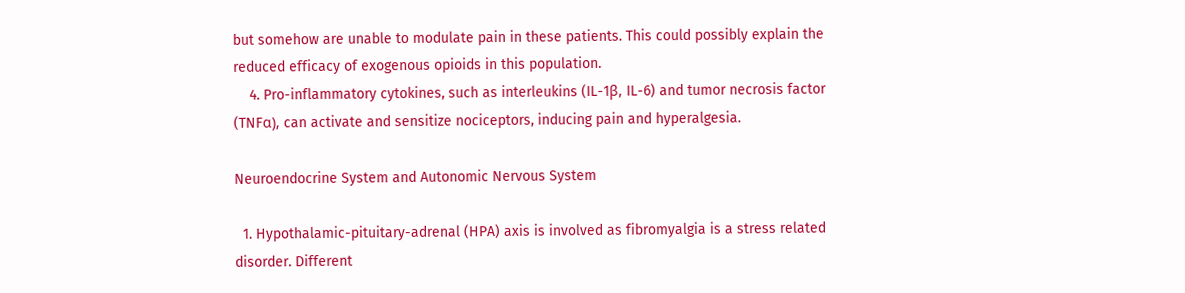but somehow are unable to modulate pain in these patients. This could possibly explain the reduced efficacy of exogenous opioids in this population.
    4. Pro-inflammatory cytokines, such as interleukins (IL-1β, IL-6) and tumor necrosis factor (TNFα), can activate and sensitize nociceptors, inducing pain and hyperalgesia.

Neuroendocrine System and Autonomic Nervous System

  1. Hypothalamic-pituitary-adrenal (HPA) axis is involved as fibromyalgia is a stress related disorder. Different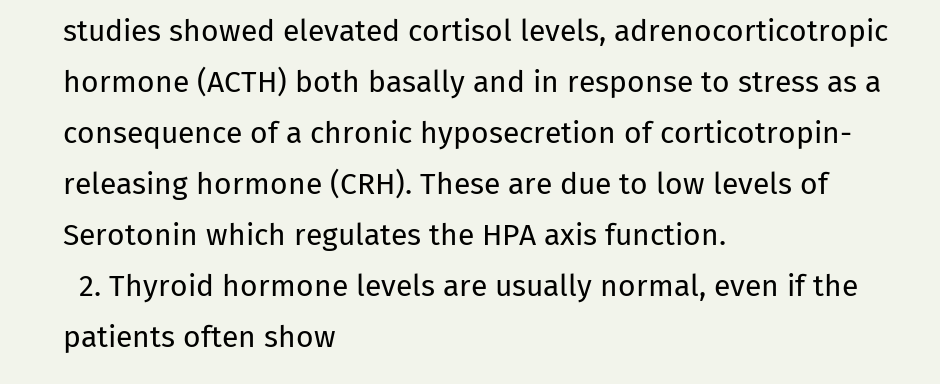studies showed elevated cortisol levels, adrenocorticotropic hormone (ACTH) both basally and in response to stress as a consequence of a chronic hyposecretion of corticotropin-releasing hormone (CRH). These are due to low levels of Serotonin which regulates the HPA axis function.
  2. Thyroid hormone levels are usually normal, even if the patients often show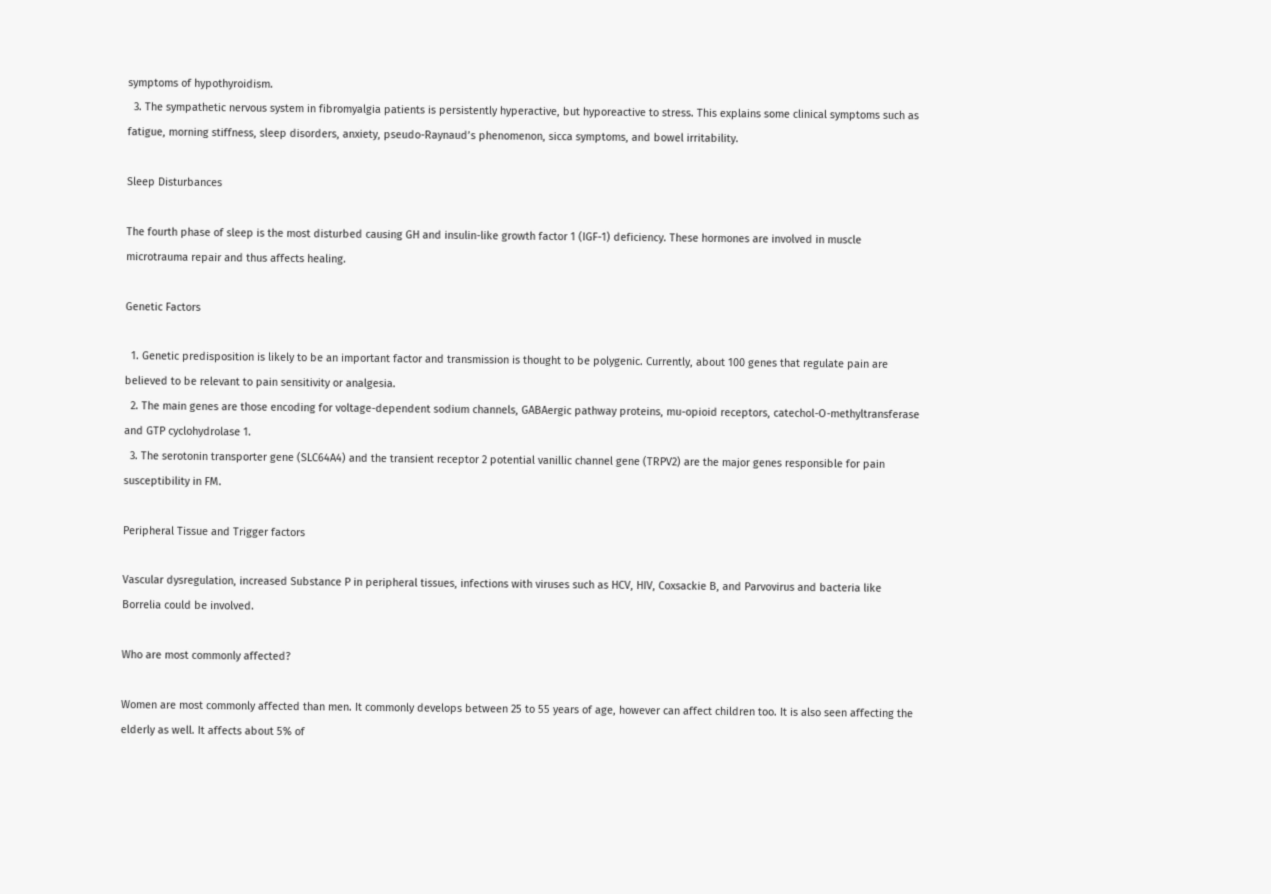symptoms of hypothyroidism.
  3. The sympathetic nervous system in fibromyalgia patients is persistently hyperactive, but hyporeactive to stress. This explains some clinical symptoms such as fatigue, morning stiffness, sleep disorders, anxiety, pseudo-Raynaud’s phenomenon, sicca symptoms, and bowel irritability.

Sleep Disturbances

The fourth phase of sleep is the most disturbed causing GH and insulin-like growth factor 1 (IGF-1) deficiency. These hormones are involved in muscle microtrauma repair and thus affects healing.

Genetic Factors

  1. Genetic predisposition is likely to be an important factor and transmission is thought to be polygenic. Currently, about 100 genes that regulate pain are believed to be relevant to pain sensitivity or analgesia.
  2. The main genes are those encoding for voltage-dependent sodium channels, GABAergic pathway proteins, mu-opioid receptors, catechol-O-methyltransferase and GTP cyclohydrolase 1.
  3. The serotonin transporter gene (SLC64A4) and the transient receptor 2 potential vanillic channel gene (TRPV2) are the major genes responsible for pain susceptibility in FM.

Peripheral Tissue and Trigger factors

Vascular dysregulation, increased Substance P in peripheral tissues, infections with viruses such as HCV, HIV, Coxsackie B, and Parvovirus and bacteria like Borrelia could be involved.

Who are most commonly affected?

Women are most commonly affected than men. It commonly develops between 25 to 55 years of age, however can affect children too. It is also seen affecting the elderly as well. It affects about 5% of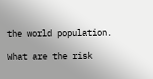the world population.

What are the risk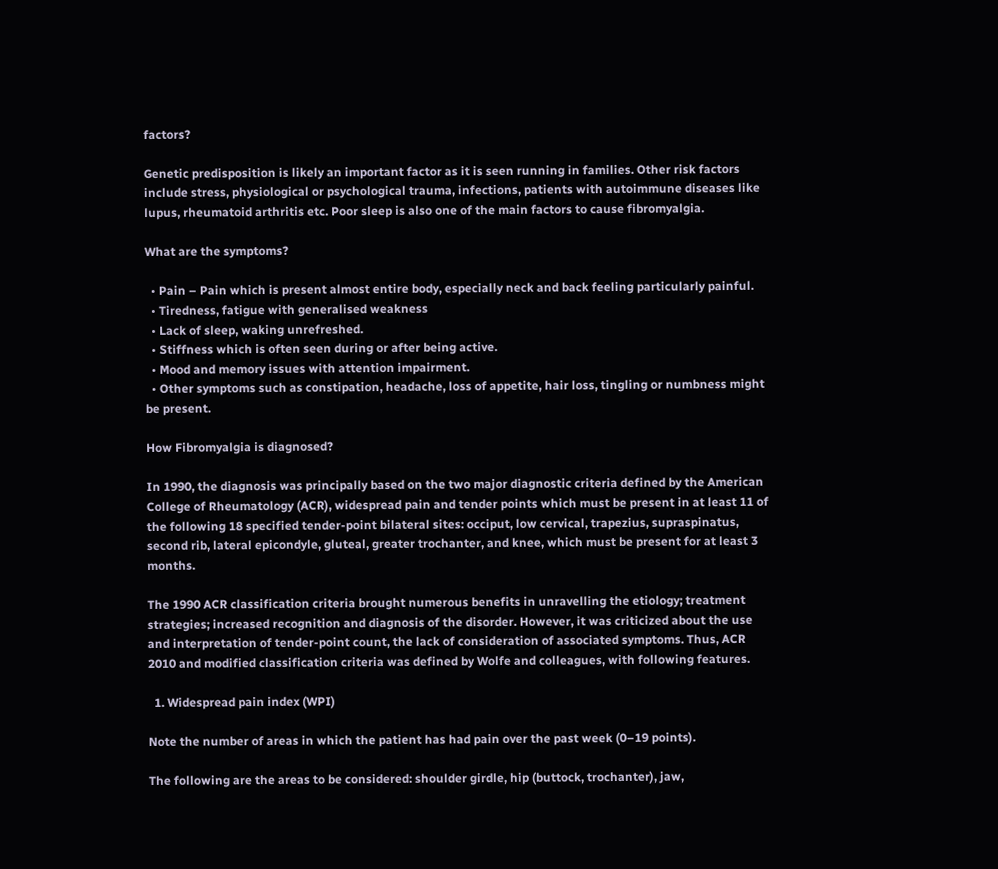factors?

Genetic predisposition is likely an important factor as it is seen running in families. Other risk factors include stress, physiological or psychological trauma, infections, patients with autoimmune diseases like lupus, rheumatoid arthritis etc. Poor sleep is also one of the main factors to cause fibromyalgia.

What are the symptoms?

  • Pain – Pain which is present almost entire body, especially neck and back feeling particularly painful.
  • Tiredness, fatigue with generalised weakness
  • Lack of sleep, waking unrefreshed.
  • Stiffness which is often seen during or after being active.
  • Mood and memory issues with attention impairment.
  • Other symptoms such as constipation, headache, loss of appetite, hair loss, tingling or numbness might be present.

How Fibromyalgia is diagnosed?

In 1990, the diagnosis was principally based on the two major diagnostic criteria defined by the American College of Rheumatology (ACR), widespread pain and tender points which must be present in at least 11 of the following 18 specified tender-point bilateral sites: occiput, low cervical, trapezius, supraspinatus, second rib, lateral epicondyle, gluteal, greater trochanter, and knee, which must be present for at least 3 months.

The 1990 ACR classification criteria brought numerous benefits in unravelling the etiology; treatment strategies; increased recognition and diagnosis of the disorder. However, it was criticized about the use and interpretation of tender-point count, the lack of consideration of associated symptoms. Thus, ACR 2010 and modified classification criteria was defined by Wolfe and colleagues, with following features.

  1. Widespread pain index (WPI)

Note the number of areas in which the patient has had pain over the past week (0–19 points).

The following are the areas to be considered: shoulder girdle, hip (buttock, trochanter), jaw,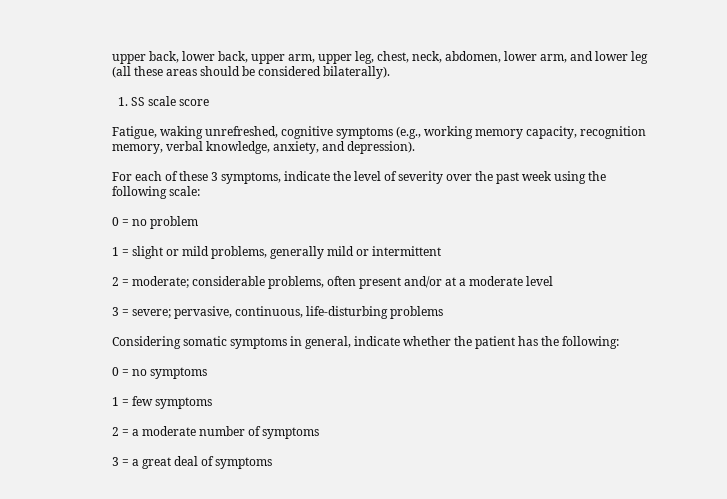upper back, lower back, upper arm, upper leg, chest, neck, abdomen, lower arm, and lower leg (all these areas should be considered bilaterally).

  1. SS scale score

Fatigue, waking unrefreshed, cognitive symptoms (e.g., working memory capacity, recognition memory, verbal knowledge, anxiety, and depression).

For each of these 3 symptoms, indicate the level of severity over the past week using the following scale:

0 = no problem

1 = slight or mild problems, generally mild or intermittent

2 = moderate; considerable problems, often present and/or at a moderate level

3 = severe; pervasive, continuous, life-disturbing problems

Considering somatic symptoms in general, indicate whether the patient has the following:

0 = no symptoms

1 = few symptoms

2 = a moderate number of symptoms

3 = a great deal of symptoms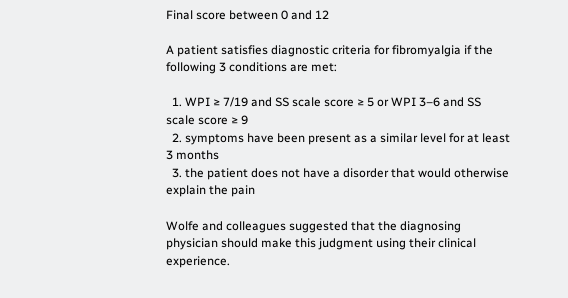Final score between 0 and 12

A patient satisfies diagnostic criteria for fibromyalgia if the following 3 conditions are met:

  1. WPI ≥ 7/19 and SS scale score ≥ 5 or WPI 3–6 and SS scale score ≥ 9
  2. symptoms have been present as a similar level for at least 3 months
  3. the patient does not have a disorder that would otherwise explain the pain

Wolfe and colleagues suggested that the diagnosing physician should make this judgment using their clinical experience.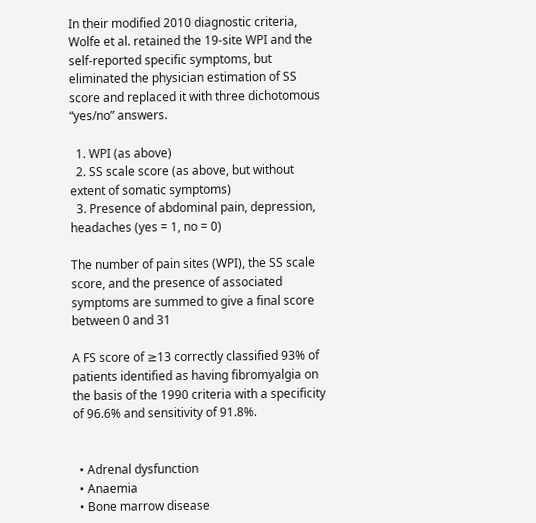In their modified 2010 diagnostic criteria, Wolfe et al. retained the 19-site WPI and the self-reported specific symptoms, but eliminated the physician estimation of SS score and replaced it with three dichotomous “yes/no” answers.

  1. WPI (as above)
  2. SS scale score (as above, but without extent of somatic symptoms)
  3. Presence of abdominal pain, depression, headaches (yes = 1, no = 0)

The number of pain sites (WPI), the SS scale score, and the presence of associated symptoms are summed to give a final score between 0 and 31

A FS score of ≥13 correctly classified 93% of patients identified as having fibromyalgia on the basis of the 1990 criteria with a specificity of 96.6% and sensitivity of 91.8%.


  • Adrenal dysfunction
  • Anaemia
  • Bone marrow disease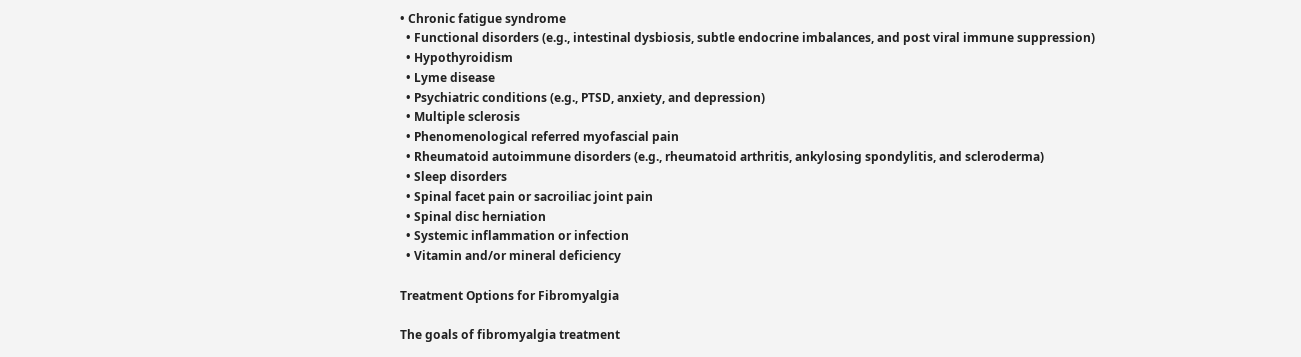• Chronic fatigue syndrome
  • Functional disorders (e.g., intestinal dysbiosis, subtle endocrine imbalances, and post viral immune suppression)
  • Hypothyroidism
  • Lyme disease
  • Psychiatric conditions (e.g., PTSD, anxiety, and depression)
  • Multiple sclerosis
  • Phenomenological referred myofascial pain
  • Rheumatoid autoimmune disorders (e.g., rheumatoid arthritis, ankylosing spondylitis, and scleroderma)
  • Sleep disorders
  • Spinal facet pain or sacroiliac joint pain
  • Spinal disc herniation
  • Systemic inflammation or infection
  • Vitamin and/or mineral deficiency

Treatment Options for Fibromyalgia

The goals of fibromyalgia treatment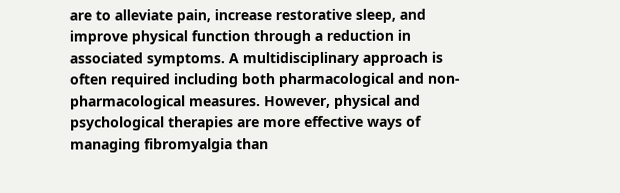are to alleviate pain, increase restorative sleep, and improve physical function through a reduction in associated symptoms. A multidisciplinary approach is often required including both pharmacological and non-pharmacological measures. However, physical and psychological therapies are more effective ways of managing fibromyalgia than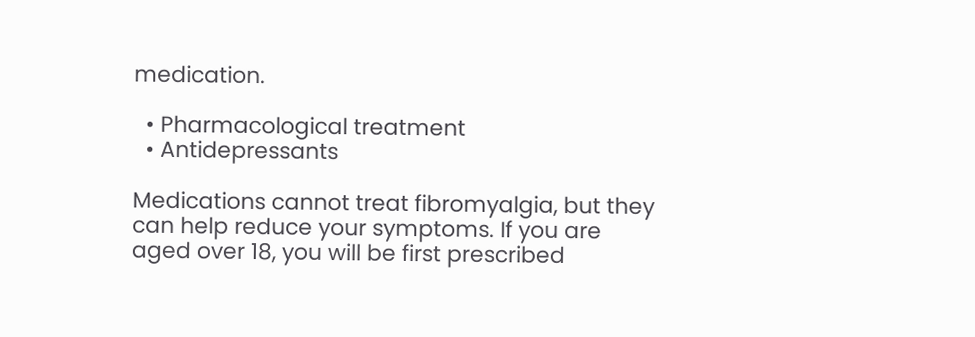medication.

  • Pharmacological treatment
  • Antidepressants

Medications cannot treat fibromyalgia, but they can help reduce your symptoms. If you are aged over 18, you will be first prescribed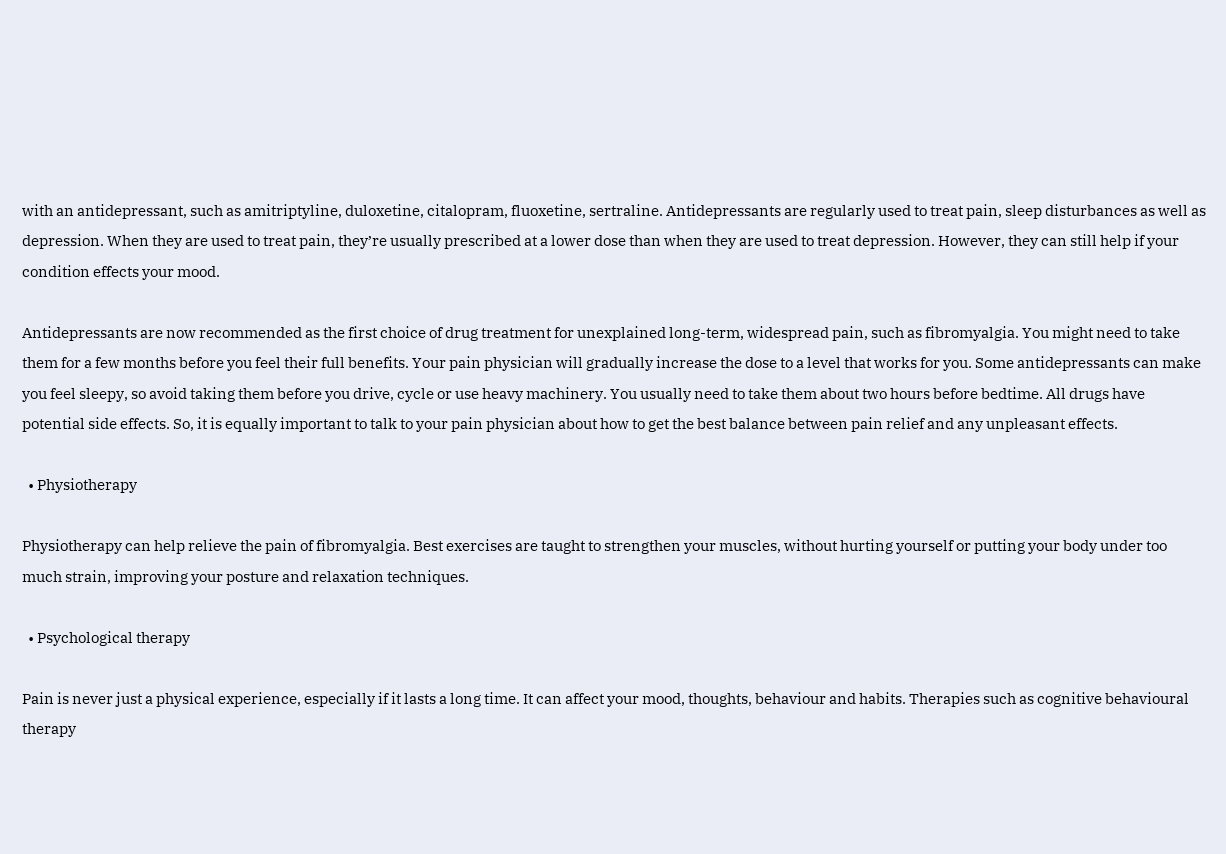with an antidepressant, such as amitriptyline, duloxetine, citalopram, fluoxetine, sertraline. Antidepressants are regularly used to treat pain, sleep disturbances as well as depression. When they are used to treat pain, they’re usually prescribed at a lower dose than when they are used to treat depression. However, they can still help if your condition effects your mood.

Antidepressants are now recommended as the first choice of drug treatment for unexplained long-term, widespread pain, such as fibromyalgia. You might need to take them for a few months before you feel their full benefits. Your pain physician will gradually increase the dose to a level that works for you. Some antidepressants can make you feel sleepy, so avoid taking them before you drive, cycle or use heavy machinery. You usually need to take them about two hours before bedtime. All drugs have potential side effects. So, it is equally important to talk to your pain physician about how to get the best balance between pain relief and any unpleasant effects.

  • Physiotherapy

Physiotherapy can help relieve the pain of fibromyalgia. Best exercises are taught to strengthen your muscles, without hurting yourself or putting your body under too much strain, improving your posture and relaxation techniques.

  • Psychological therapy

Pain is never just a physical experience, especially if it lasts a long time. It can affect your mood, thoughts, behaviour and habits. Therapies such as cognitive behavioural therapy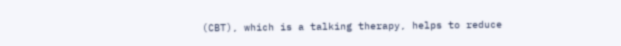(CBT), which is a talking therapy, helps to reduce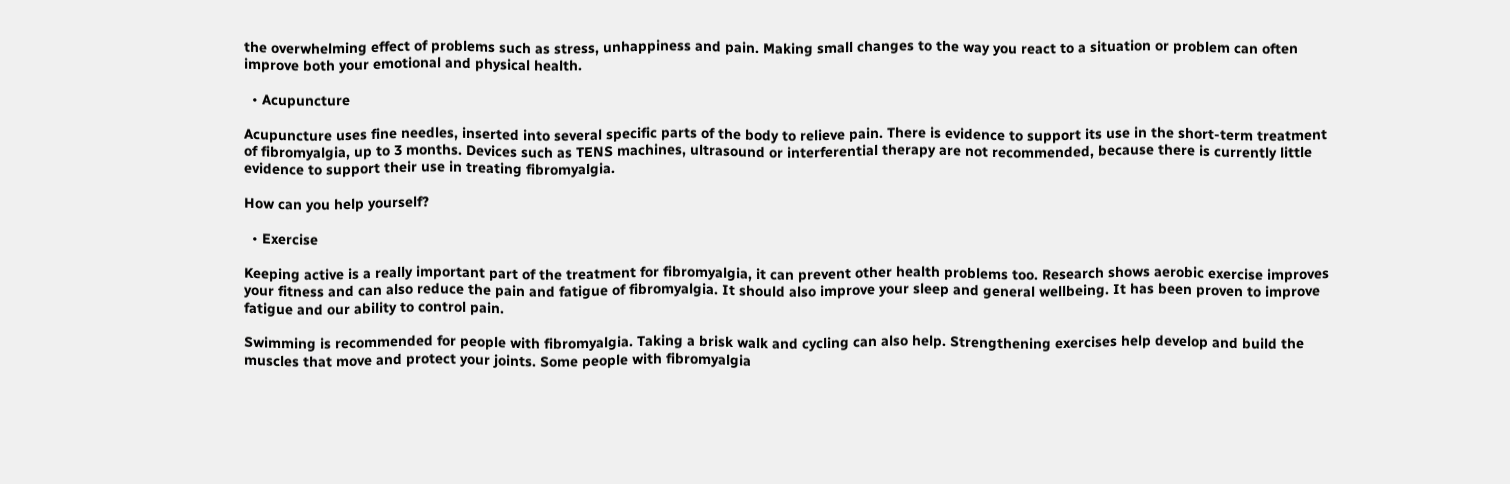the overwhelming effect of problems such as stress, unhappiness and pain. Making small changes to the way you react to a situation or problem can often improve both your emotional and physical health.

  • Acupuncture

Acupuncture uses fine needles, inserted into several specific parts of the body to relieve pain. There is evidence to support its use in the short-term treatment of fibromyalgia, up to 3 months. Devices such as TENS machines, ultrasound or interferential therapy are not recommended, because there is currently little evidence to support their use in treating fibromyalgia.

How can you help yourself?

  • Exercise

Keeping active is a really important part of the treatment for fibromyalgia, it can prevent other health problems too. Research shows aerobic exercise improves your fitness and can also reduce the pain and fatigue of fibromyalgia. It should also improve your sleep and general wellbeing. It has been proven to improve fatigue and our ability to control pain.

Swimming is recommended for people with fibromyalgia. Taking a brisk walk and cycling can also help. Strengthening exercises help develop and build the muscles that move and protect your joints. Some people with fibromyalgia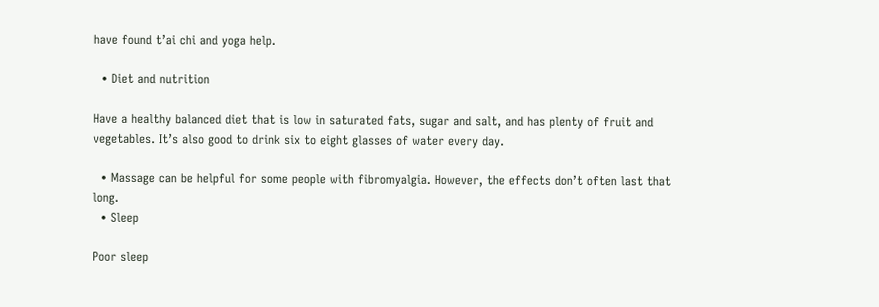have found t’ai chi and yoga help.

  • Diet and nutrition

Have a healthy balanced diet that is low in saturated fats, sugar and salt, and has plenty of fruit and vegetables. It’s also good to drink six to eight glasses of water every day.

  • Massage can be helpful for some people with fibromyalgia. However, the effects don’t often last that long.
  • Sleep

Poor sleep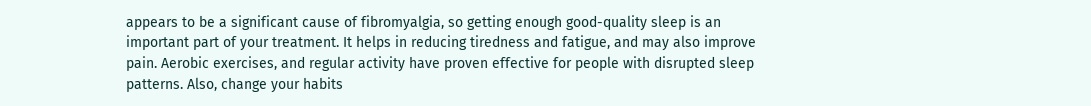appears to be a significant cause of fibromyalgia, so getting enough good-quality sleep is an important part of your treatment. It helps in reducing tiredness and fatigue, and may also improve pain. Aerobic exercises, and regular activity have proven effective for people with disrupted sleep patterns. Also, change your habits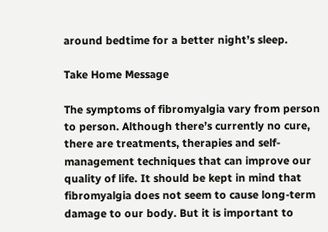around bedtime for a better night’s sleep.

Take Home Message

The symptoms of fibromyalgia vary from person to person. Although there’s currently no cure, there are treatments, therapies and self-management techniques that can improve our quality of life. It should be kept in mind that fibromyalgia does not seem to cause long-term damage to our body. But it is important to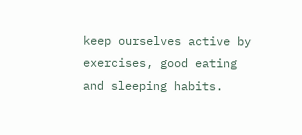keep ourselves active by exercises, good eating and sleeping habits.